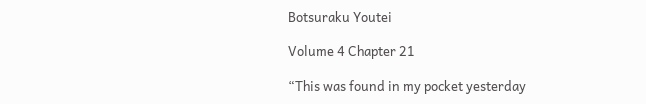Botsuraku Youtei

Volume 4 Chapter 21

“This was found in my pocket yesterday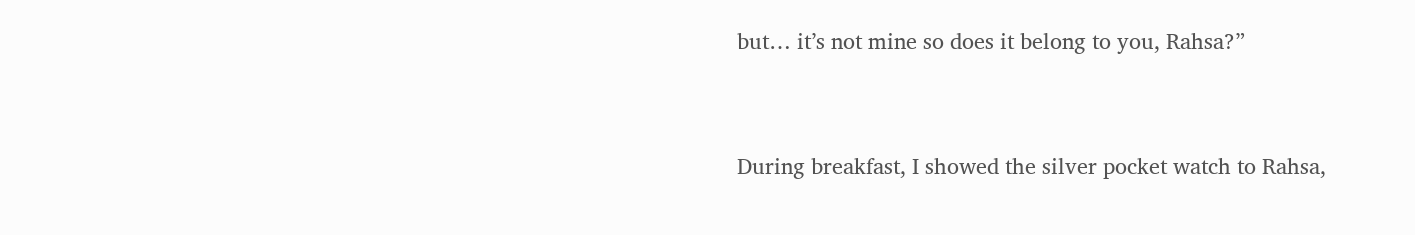but… it’s not mine so does it belong to you, Rahsa?”


During breakfast, I showed the silver pocket watch to Rahsa,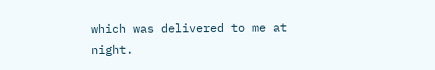which was delivered to me at night.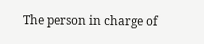The person in charge of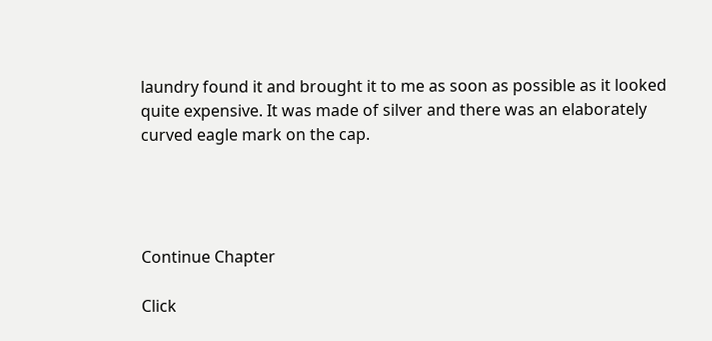laundry found it and brought it to me as soon as possible as it looked quite expensive. It was made of silver and there was an elaborately curved eagle mark on the cap.




Continue Chapter

Click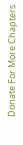Donate For More Chapters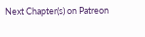Next Chapter(s) on Patreon